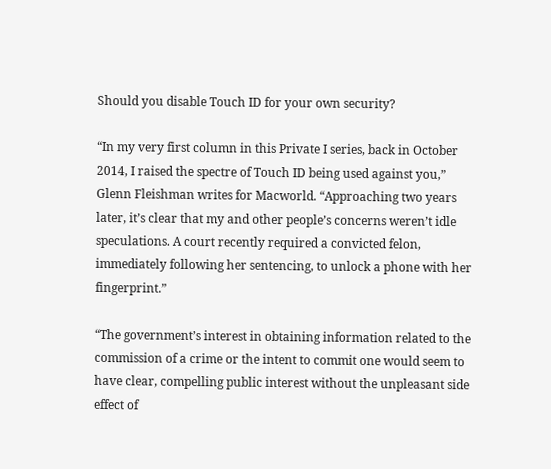Should you disable Touch ID for your own security?

“In my very first column in this Private I series, back in October 2014, I raised the spectre of Touch ID being used against you,” Glenn Fleishman writes for Macworld. “Approaching two years later, it’s clear that my and other people’s concerns weren’t idle speculations. A court recently required a convicted felon, immediately following her sentencing, to unlock a phone with her fingerprint.”

“The government’s interest in obtaining information related to the commission of a crime or the intent to commit one would seem to have clear, compelling public interest without the unpleasant side effect of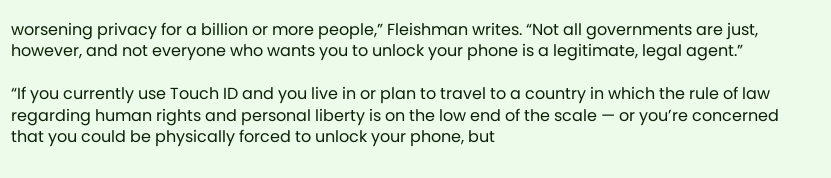worsening privacy for a billion or more people,” Fleishman writes. “Not all governments are just, however, and not everyone who wants you to unlock your phone is a legitimate, legal agent.”

“If you currently use Touch ID and you live in or plan to travel to a country in which the rule of law regarding human rights and personal liberty is on the low end of the scale — or you’re concerned that you could be physically forced to unlock your phone, but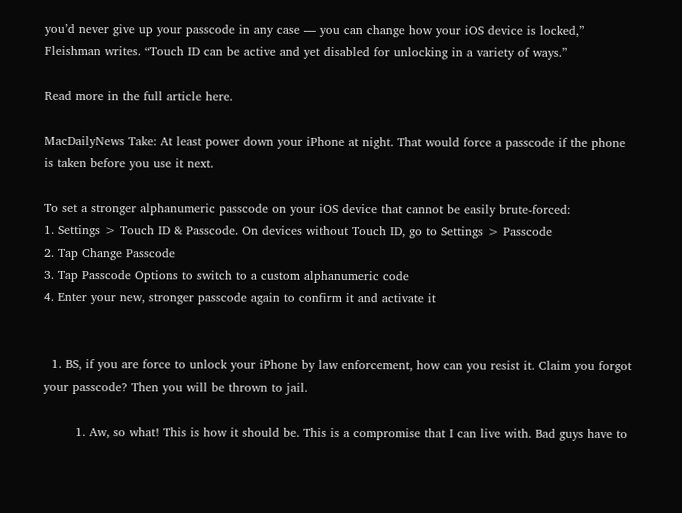you’d never give up your passcode in any case — you can change how your iOS device is locked,” Fleishman writes. “Touch ID can be active and yet disabled for unlocking in a variety of ways.”

Read more in the full article here.

MacDailyNews Take: At least power down your iPhone at night. That would force a passcode if the phone is taken before you use it next.

To set a stronger alphanumeric passcode on your iOS device that cannot be easily brute-forced:
1. Settings > Touch ID & Passcode. On devices without Touch ID, go to Settings > Passcode
2. Tap Change Passcode
3. Tap Passcode Options to switch to a custom alphanumeric code
4. Enter your new, stronger passcode again to confirm it and activate it


  1. BS, if you are force to unlock your iPhone by law enforcement, how can you resist it. Claim you forgot your passcode? Then you will be thrown to jail.

        1. Aw, so what! This is how it should be. This is a compromise that I can live with. Bad guys have to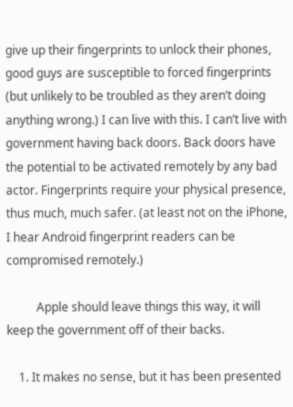give up their fingerprints to unlock their phones, good guys are susceptible to forced fingerprints (but unlikely to be troubled as they aren’t doing anything wrong.) I can live with this. I can’t live with government having back doors. Back doors have the potential to be activated remotely by any bad actor. Fingerprints require your physical presence, thus much, much safer. (at least not on the iPhone, I hear Android fingerprint readers can be compromised remotely.)

          Apple should leave things this way, it will keep the government off of their backs.

    1. It makes no sense, but it has been presented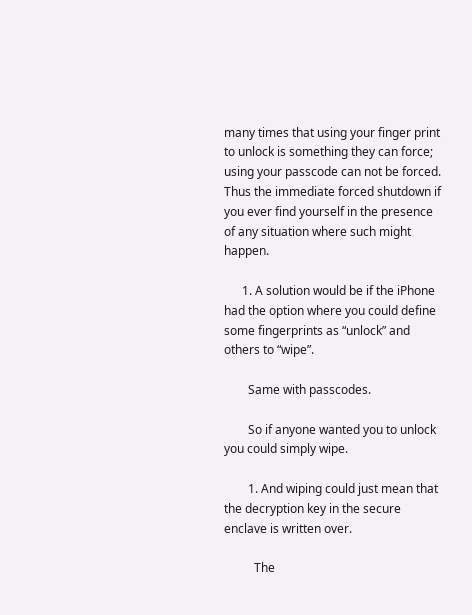many times that using your finger print to unlock is something they can force; using your passcode can not be forced. Thus the immediate forced shutdown if you ever find yourself in the presence of any situation where such might happen.

      1. A solution would be if the iPhone had the option where you could define some fingerprints as “unlock” and others to “wipe”.

        Same with passcodes.

        So if anyone wanted you to unlock you could simply wipe.

        1. And wiping could just mean that the decryption key in the secure enclave is written over.

          The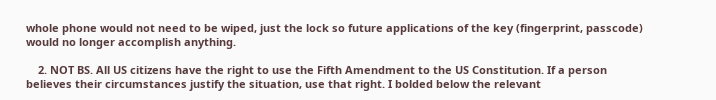whole phone would not need to be wiped, just the lock so future applications of the key (fingerprint, passcode) would no longer accomplish anything.

    2. NOT BS. All US citizens have the right to use the Fifth Amendment to the US Constitution. If a person believes their circumstances justify the situation, use that right. I bolded below the relevant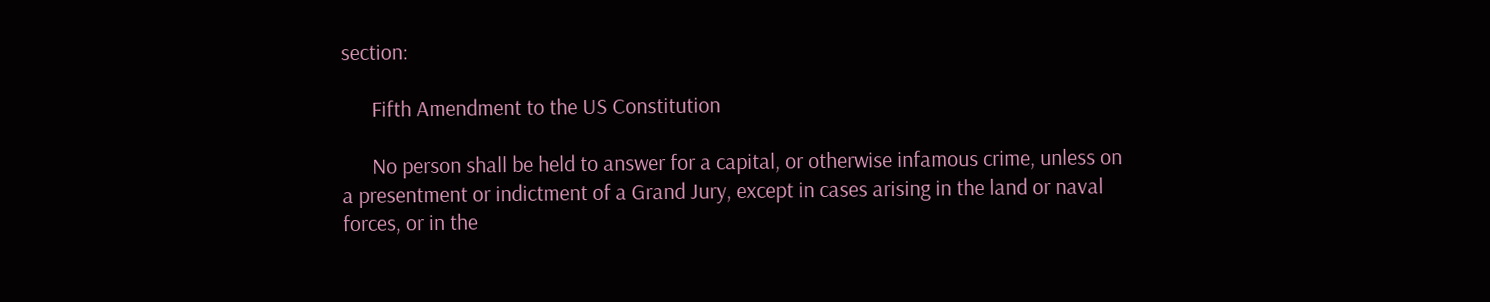section:

      Fifth Amendment to the US Constitution

      No person shall be held to answer for a capital, or otherwise infamous crime, unless on a presentment or indictment of a Grand Jury, except in cases arising in the land or naval forces, or in the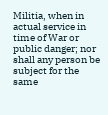Militia, when in actual service in time of War or public danger; nor shall any person be subject for the same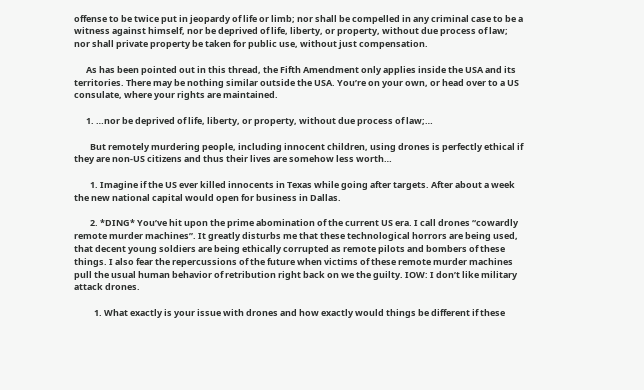offense to be twice put in jeopardy of life or limb; nor shall be compelled in any criminal case to be a witness against himself, nor be deprived of life, liberty, or property, without due process of law; nor shall private property be taken for public use, without just compensation.

      As has been pointed out in this thread, the Fifth Amendment only applies inside the USA and its territories. There may be nothing similar outside the USA. You’re on your own, or head over to a US consulate, where your rights are maintained.

      1. …nor be deprived of life, liberty, or property, without due process of law;…

        But remotely murdering people, including innocent children, using drones is perfectly ethical if they are non-US citizens and thus their lives are somehow less worth…

        1. Imagine if the US ever killed innocents in Texas while going after targets. After about a week the new national capital would open for business in Dallas.

        2. *DING* You’ve hit upon the prime abomination of the current US era. I call drones “cowardly remote murder machines”. It greatly disturbs me that these technological horrors are being used, that decent young soldiers are being ethically corrupted as remote pilots and bombers of these things. I also fear the repercussions of the future when victims of these remote murder machines pull the usual human behavior of retribution right back on we the guilty. IOW: I don’t like military attack drones.

          1. What exactly is your issue with drones and how exactly would things be different if these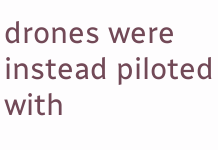drones were instead piloted with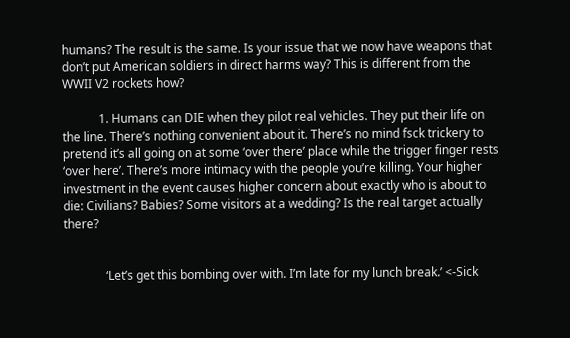humans? The result is the same. Is your issue that we now have weapons that don’t put American soldiers in direct harms way? This is different from the WWII V2 rockets how?

            1. Humans can DIE when they pilot real vehicles. They put their life on the line. There’s nothing convenient about it. There’s no mind fsck trickery to pretend it’s all going on at some ‘over there’ place while the trigger finger rests ‘over here’. There’s more intimacy with the people you’re killing. Your higher investment in the event causes higher concern about exactly who is about to die: Civilians? Babies? Some visitors at a wedding? Is the real target actually there?


              ‘Let’s get this bombing over with. I’m late for my lunch break.’ <-Sick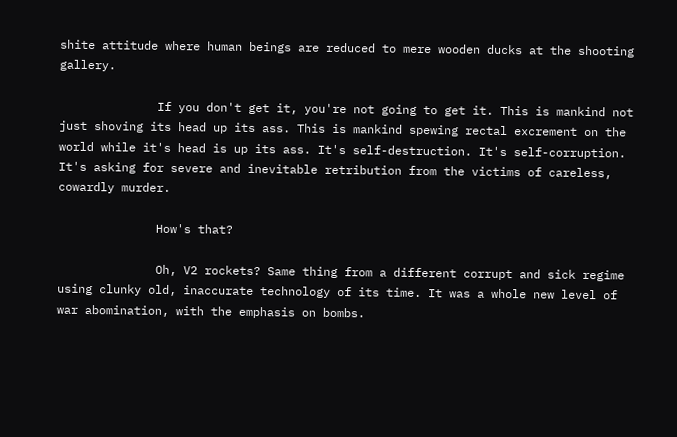shite attitude where human beings are reduced to mere wooden ducks at the shooting gallery.

              If you don't get it, you're not going to get it. This is mankind not just shoving its head up its ass. This is mankind spewing rectal excrement on the world while it's head is up its ass. It's self-destruction. It's self-corruption. It's asking for severe and inevitable retribution from the victims of careless, cowardly murder.

              How's that?

              Oh, V2 rockets? Same thing from a different corrupt and sick regime using clunky old, inaccurate technology of its time. It was a whole new level of war abomination, with the emphasis on bombs.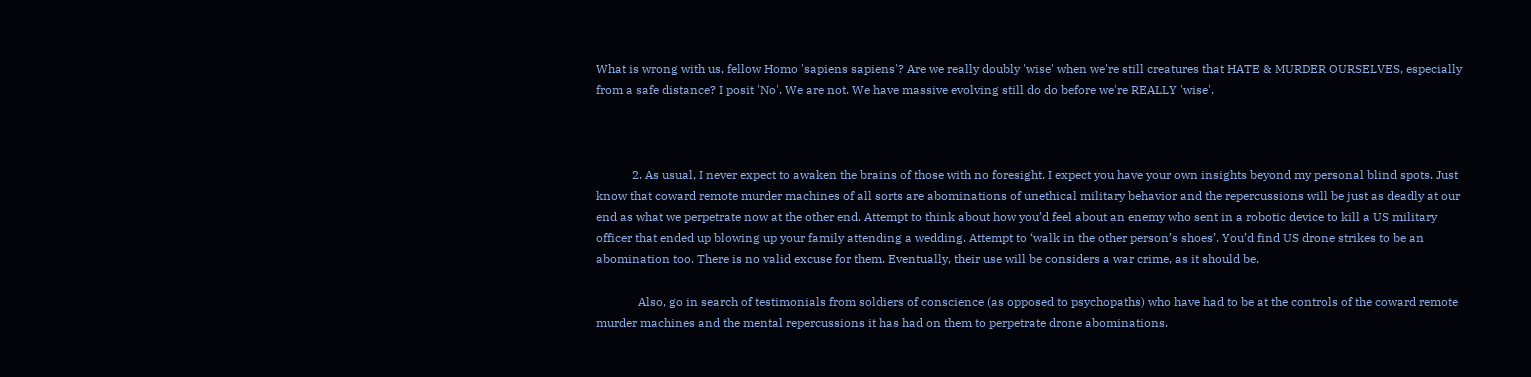What is wrong with us, fellow Homo 'sapiens sapiens'? Are we really doubly 'wise' when we're still creatures that HATE & MURDER OURSELVES, especially from a safe distance? I posit 'No'. We are not. We have massive evolving still do do before we're REALLY 'wise'.



            2. As usual, I never expect to awaken the brains of those with no foresight. I expect you have your own insights beyond my personal blind spots. Just know that coward remote murder machines of all sorts are abominations of unethical military behavior and the repercussions will be just as deadly at our end as what we perpetrate now at the other end. Attempt to think about how you’d feel about an enemy who sent in a robotic device to kill a US military officer that ended up blowing up your family attending a wedding. Attempt to ‘walk in the other person’s shoes’. You’d find US drone strikes to be an abomination too. There is no valid excuse for them. Eventually, their use will be considers a war crime, as it should be.

              Also, go in search of testimonials from soldiers of conscience (as opposed to psychopaths) who have had to be at the controls of the coward remote murder machines and the mental repercussions it has had on them to perpetrate drone abominations.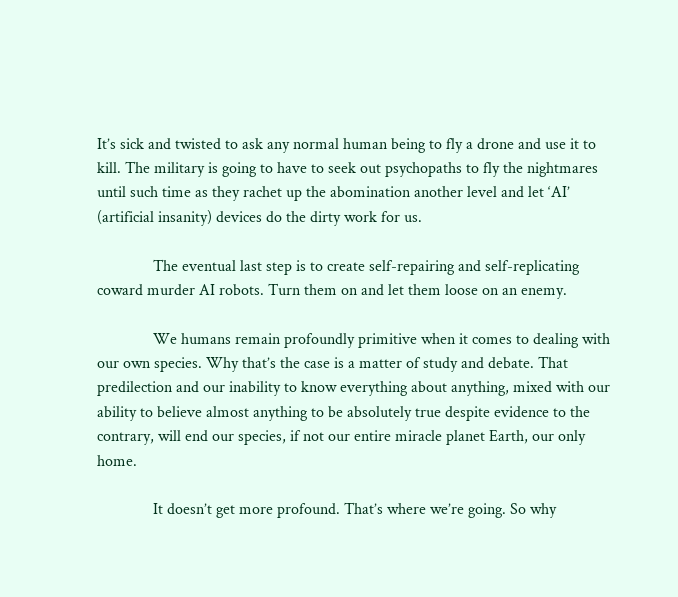It’s sick and twisted to ask any normal human being to fly a drone and use it to kill. The military is going to have to seek out psychopaths to fly the nightmares until such time as they rachet up the abomination another level and let ‘AI’ (artificial insanity) devices do the dirty work for us.

              The eventual last step is to create self-repairing and self-replicating coward murder AI robots. Turn them on and let them loose on an enemy.

              We humans remain profoundly primitive when it comes to dealing with our own species. Why that’s the case is a matter of study and debate. That predilection and our inability to know everything about anything, mixed with our ability to believe almost anything to be absolutely true despite evidence to the contrary, will end our species, if not our entire miracle planet Earth, our only home.

              It doesn’t get more profound. That’s where we’re going. So why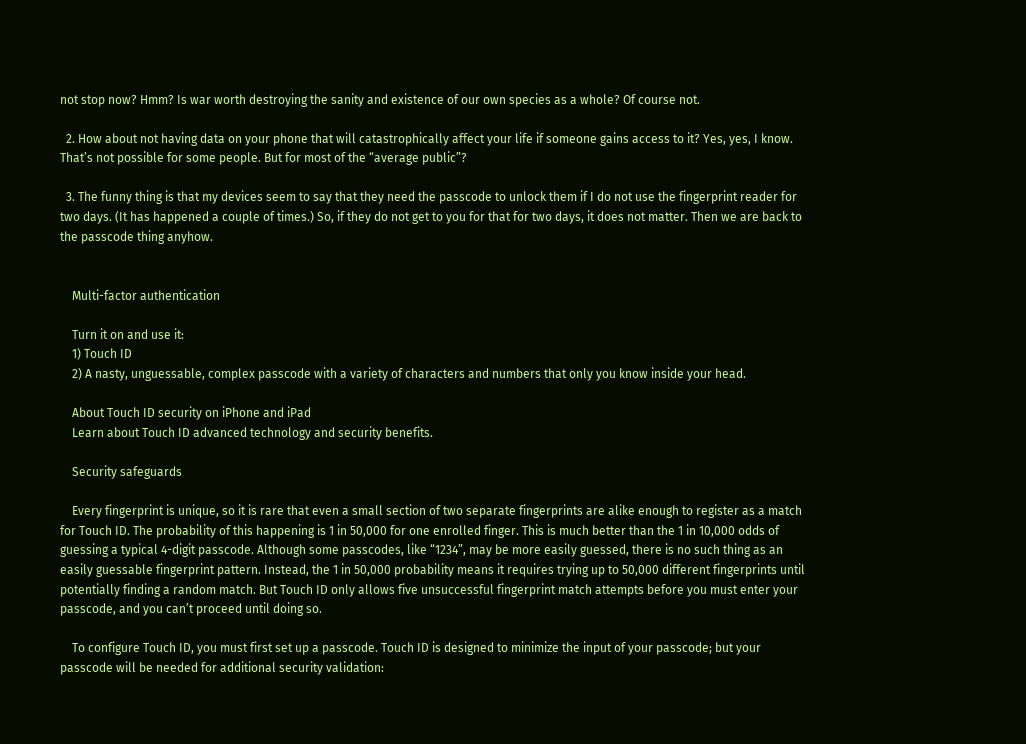not stop now? Hmm? Is war worth destroying the sanity and existence of our own species as a whole? Of course not.

  2. How about not having data on your phone that will catastrophically affect your life if someone gains access to it? Yes, yes, I know. That’s not possible for some people. But for most of the “average public”?

  3. The funny thing is that my devices seem to say that they need the passcode to unlock them if I do not use the fingerprint reader for two days. (It has happened a couple of times.) So, if they do not get to you for that for two days, it does not matter. Then we are back to the passcode thing anyhow.


    Multi-factor authentication

    Turn it on and use it:
    1) Touch ID
    2) A nasty, unguessable, complex passcode with a variety of characters and numbers that only you know inside your head.

    About Touch ID security on iPhone and iPad
    Learn about Touch ID advanced technology and security benefits.

    Security safeguards

    Every fingerprint is unique, so it is rare that even a small section of two separate fingerprints are alike enough to register as a match for Touch ID. The probability of this happening is 1 in 50,000 for one enrolled finger. This is much better than the 1 in 10,000 odds of guessing a typical 4-digit passcode. Although some passcodes, like “1234”, may be more easily guessed, there is no such thing as an easily guessable fingerprint pattern. Instead, the 1 in 50,000 probability means it requires trying up to 50,000 different fingerprints until potentially finding a random match. But Touch ID only allows five unsuccessful fingerprint match attempts before you must enter your passcode, and you can’t proceed until doing so.

    To configure Touch ID, you must first set up a passcode. Touch ID is designed to minimize the input of your passcode; but your passcode will be needed for additional security validation: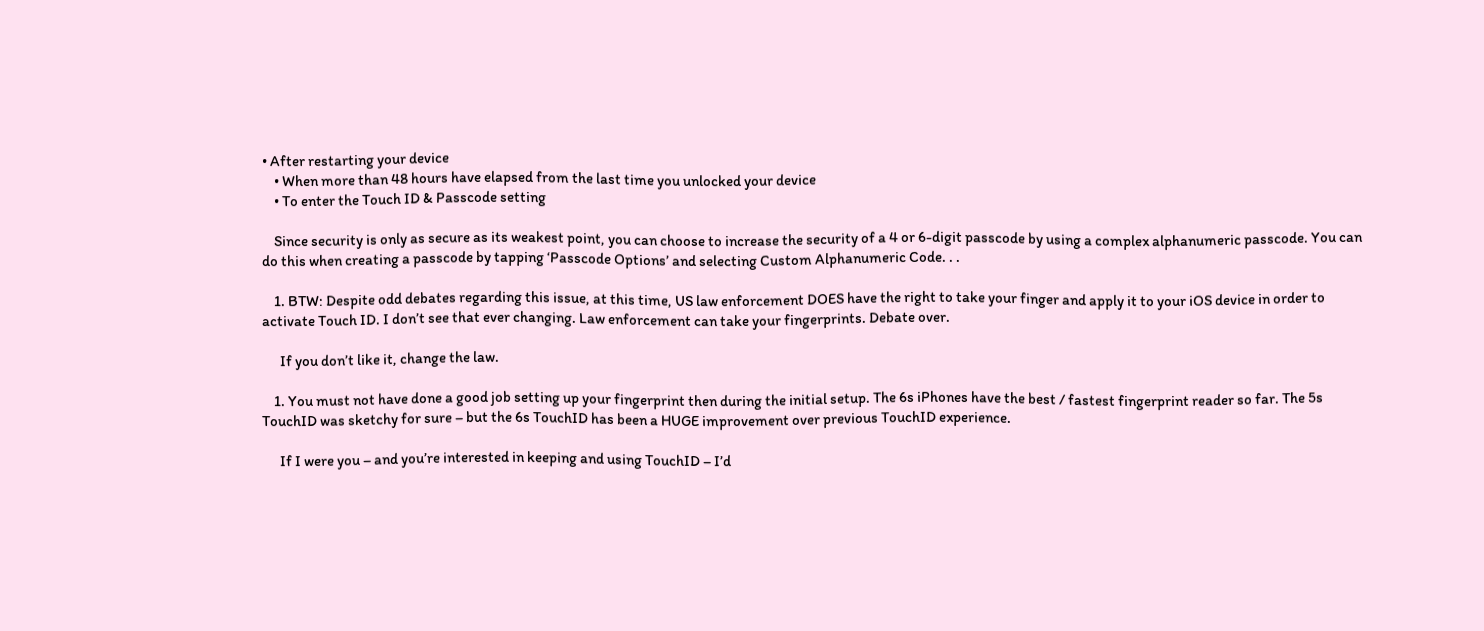• After restarting your device
    • When more than 48 hours have elapsed from the last time you unlocked your device
    • To enter the Touch ID & Passcode setting

    Since security is only as secure as its weakest point, you can choose to increase the security of a 4 or 6-digit passcode by using a complex alphanumeric passcode. You can do this when creating a passcode by tapping ‘Passcode Options’ and selecting Custom Alphanumeric Code. . .

    1. BTW: Despite odd debates regarding this issue, at this time, US law enforcement DOES have the right to take your finger and apply it to your iOS device in order to activate Touch ID. I don’t see that ever changing. Law enforcement can take your fingerprints. Debate over.

      If you don’t like it, change the law.

    1. You must not have done a good job setting up your fingerprint then during the initial setup. The 6s iPhones have the best / fastest fingerprint reader so far. The 5s TouchID was sketchy for sure – but the 6s TouchID has been a HUGE improvement over previous TouchID experience.

      If I were you – and you’re interested in keeping and using TouchID – I’d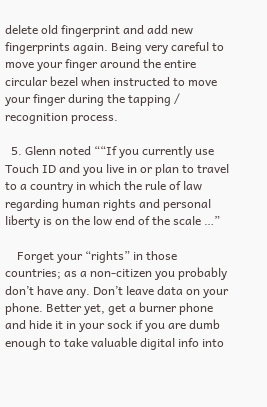delete old fingerprint and add new fingerprints again. Being very careful to move your finger around the entire circular bezel when instructed to move your finger during the tapping / recognition process.

  5. Glenn noted ““If you currently use Touch ID and you live in or plan to travel to a country in which the rule of law regarding human rights and personal liberty is on the low end of the scale …”

    Forget your “rights” in those countries; as a non-citizen you probably don’t have any. Don’t leave data on your phone. Better yet, get a burner phone and hide it in your sock if you are dumb enough to take valuable digital info into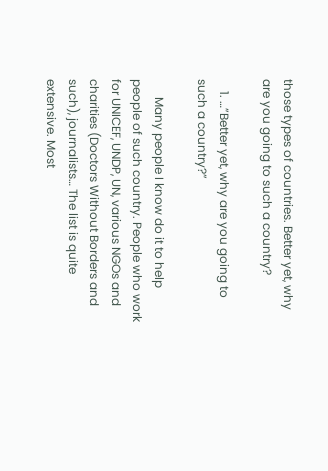those types of countries. Better yet, why are you going to such a country?

    1. …”Better yet, why are you going to such a country?”

      Many people I know do it to help people of such country. People who work for UNICEF, UNDP, UN, various NGOs and charities (Doctors Without Borders and such), journalists… The list is quite extensive. Most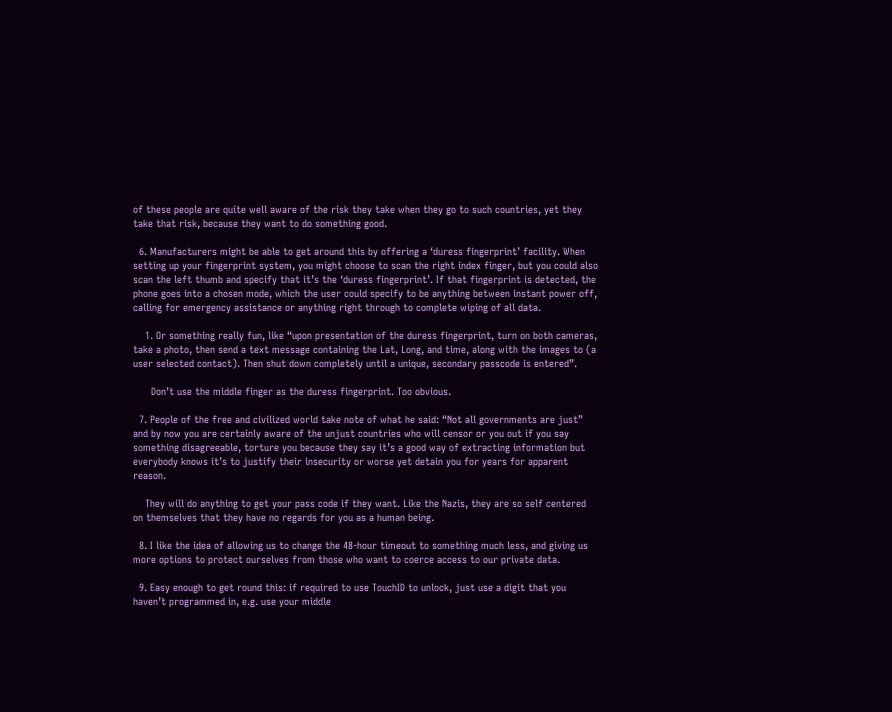of these people are quite well aware of the risk they take when they go to such countries, yet they take that risk, because they want to do something good.

  6. Manufacturers might be able to get around this by offering a ‘duress fingerprint’ facility. When setting up your fingerprint system, you might choose to scan the right index finger, but you could also scan the left thumb and specify that it’s the ‘duress fingerprint’. If that fingerprint is detected, the phone goes into a chosen mode, which the user could specify to be anything between instant power off, calling for emergency assistance or anything right through to complete wiping of all data.

    1. Or something really fun, like “upon presentation of the duress fingerprint, turn on both cameras, take a photo, then send a text message containing the Lat, Long, and time, along with the images to (a user selected contact). Then shut down completely until a unique, secondary passcode is entered”.

      Don’t use the middle finger as the duress fingerprint. Too obvious.

  7. People of the free and civilized world take note of what he said: “Not all governments are just” and by now you are certainly aware of the unjust countries who will censor or you out if you say something disagreeable, torture you because they say it’s a good way of extracting information but everybody knows it’s to justify their insecurity or worse yet detain you for years for apparent reason.

    They will do anything to get your pass code if they want. Like the Nazis, they are so self centered on themselves that they have no regards for you as a human being.

  8. I like the idea of allowing us to change the 48-hour timeout to something much less, and giving us more options to protect ourselves from those who want to coerce access to our private data.

  9. Easy enough to get round this: if required to use TouchID to unlock, just use a digit that you haven’t programmed in, e.g. use your middle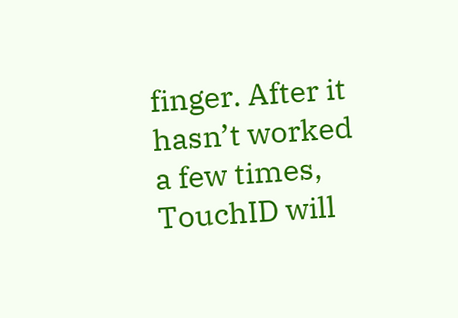finger. After it hasn’t worked a few times, TouchID will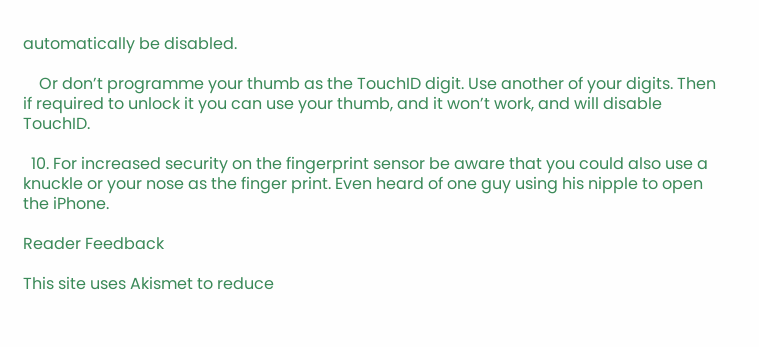automatically be disabled.

    Or don’t programme your thumb as the TouchID digit. Use another of your digits. Then if required to unlock it you can use your thumb, and it won’t work, and will disable TouchID.

  10. For increased security on the fingerprint sensor be aware that you could also use a knuckle or your nose as the finger print. Even heard of one guy using his nipple to open the iPhone.

Reader Feedback

This site uses Akismet to reduce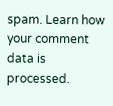spam. Learn how your comment data is processed.